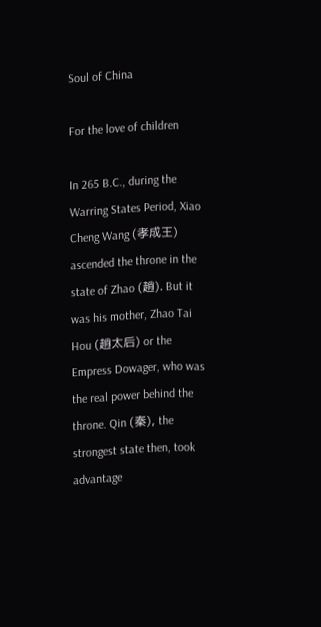Soul of China

For the love of children

In 265 B.C., during the Warring States Period, Xiao Cheng Wang (孝成王) ascended the throne in the state of Zhao (趙). But it was his mother, Zhao Tai Hou (趙太后) or the Empress Dowager, who was the real power behind the throne. Qin (秦), the strongest state then, took advantage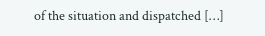of the situation and dispatched […]